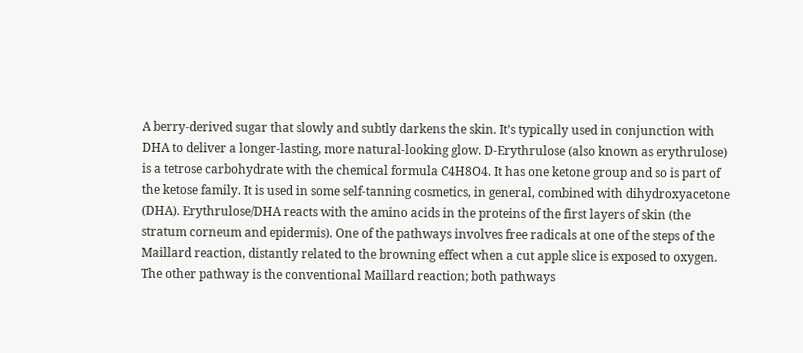A berry-derived sugar that slowly and subtly darkens the skin. It’s typically used in conjunction with DHA to deliver a longer-lasting, more natural-looking glow. D-Erythrulose (also known as erythrulose) is a tetrose carbohydrate with the chemical formula C4H8O4. It has one ketone group and so is part of the ketose family. It is used in some self-tanning cosmetics, in general, combined with dihydroxyacetone (DHA). Erythrulose/DHA reacts with the amino acids in the proteins of the first layers of skin (the stratum corneum and epidermis). One of the pathways involves free radicals at one of the steps of the Maillard reaction, distantly related to the browning effect when a cut apple slice is exposed to oxygen. The other pathway is the conventional Maillard reaction; both pathways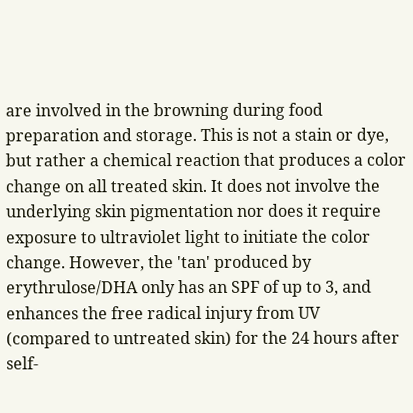are involved in the browning during food preparation and storage. This is not a stain or dye, but rather a chemical reaction that produces a color change on all treated skin. It does not involve the underlying skin pigmentation nor does it require exposure to ultraviolet light to initiate the color change. However, the 'tan' produced by erythrulose/DHA only has an SPF of up to 3, and enhances the free radical injury from UV (compared to untreated skin) for the 24 hours after self-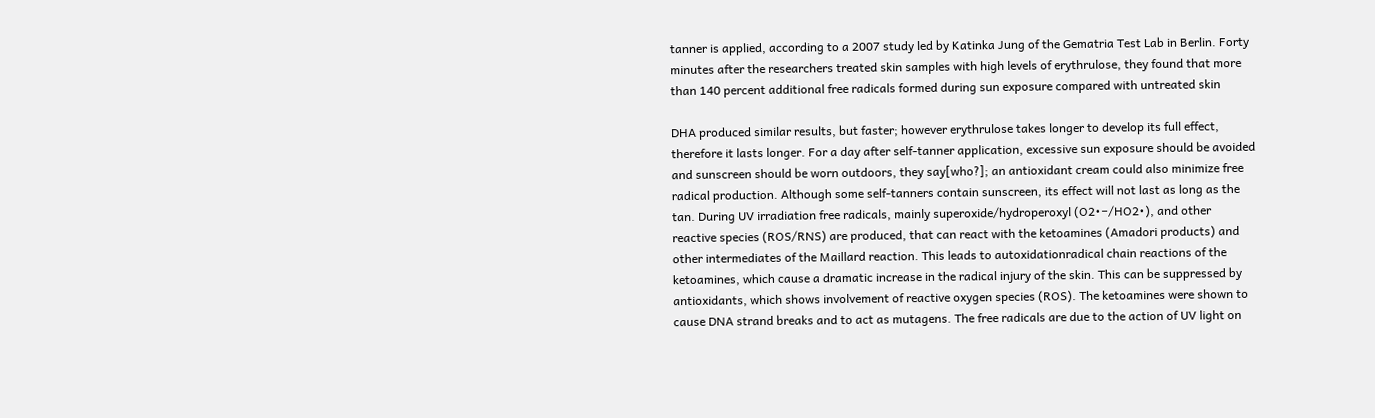tanner is applied, according to a 2007 study led by Katinka Jung of the Gematria Test Lab in Berlin. Forty minutes after the researchers treated skin samples with high levels of erythrulose, they found that more than 140 percent additional free radicals formed during sun exposure compared with untreated skin

DHA produced similar results, but faster; however erythrulose takes longer to develop its full effect, therefore it lasts longer. For a day after self-tanner application, excessive sun exposure should be avoided and sunscreen should be worn outdoors, they say[who?]; an antioxidant cream could also minimize free radical production. Although some self-tanners contain sunscreen, its effect will not last as long as the tan. During UV irradiation free radicals, mainly superoxide/hydroperoxyl (O2•−/HO2•), and other reactive species (ROS/RNS) are produced, that can react with the ketoamines (Amadori products) and other intermediates of the Maillard reaction. This leads to autoxidationradical chain reactions of the ketoamines, which cause a dramatic increase in the radical injury of the skin. This can be suppressed by antioxidants, which shows involvement of reactive oxygen species (ROS). The ketoamines were shown to cause DNA strand breaks and to act as mutagens. The free radicals are due to the action of UV light on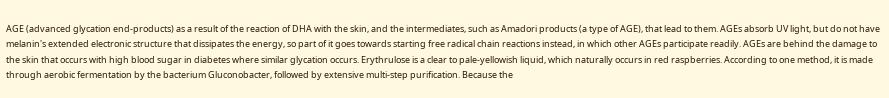AGE (advanced glycation end-products) as a result of the reaction of DHA with the skin, and the intermediates, such as Amadori products (a type of AGE), that lead to them. AGEs absorb UV light, but do not have melanin's extended electronic structure that dissipates the energy, so part of it goes towards starting free radical chain reactions instead, in which other AGEs participate readily. AGEs are behind the damage to the skin that occurs with high blood sugar in diabetes where similar glycation occurs. Erythrulose is a clear to pale-yellowish liquid, which naturally occurs in red raspberries. According to one method, it is made through aerobic fermentation by the bacterium Gluconobacter, followed by extensive multi-step purification. Because the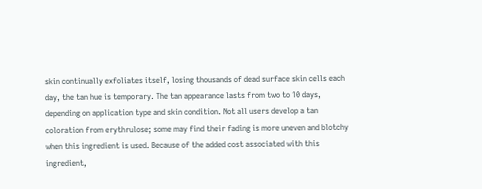skin continually exfoliates itself, losing thousands of dead surface skin cells each day, the tan hue is temporary. The tan appearance lasts from two to 10 days, depending on application type and skin condition. Not all users develop a tan coloration from erythrulose; some may find their fading is more uneven and blotchy when this ingredient is used. Because of the added cost associated with this ingredient,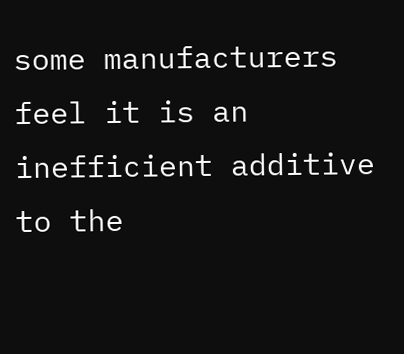some manufacturers feel it is an inefficient additive to the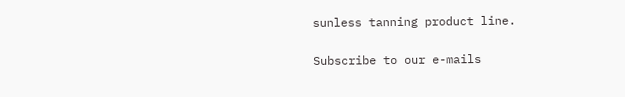sunless tanning product line.

Subscribe to our e-mails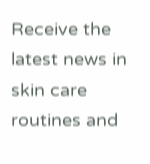Receive the latest news in skin care routines and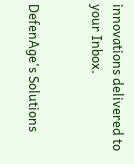innovations delivered to your Inbox.


DefenAge's Solutions